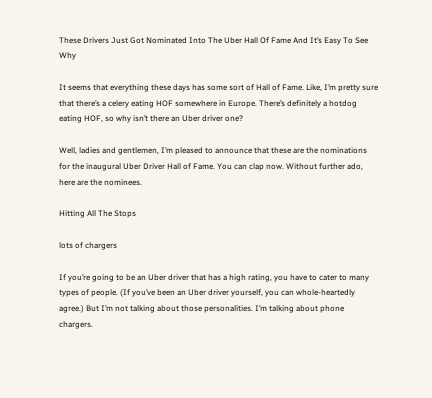These Drivers Just Got Nominated Into The Uber Hall Of Fame And It’s Easy To See Why

It seems that everything these days has some sort of Hall of Fame. Like, I’m pretty sure that there’s a celery eating HOF somewhere in Europe. There’s definitely a hotdog eating HOF, so why isn’t there an Uber driver one?

Well, ladies and gentlemen, I’m pleased to announce that these are the nominations for the inaugural Uber Driver Hall of Fame. You can clap now. Without further ado, here are the nominees.

Hitting All The Stops

lots of chargers

If you’re going to be an Uber driver that has a high rating, you have to cater to many types of people. (If you’ve been an Uber driver yourself, you can whole-heartedly agree.) But I’m not talking about those personalities. I’m talking about phone chargers.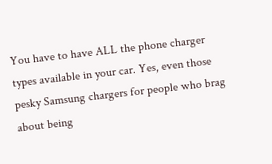You have to have ALL the phone charger types available in your car. Yes, even those pesky Samsung chargers for people who brag about being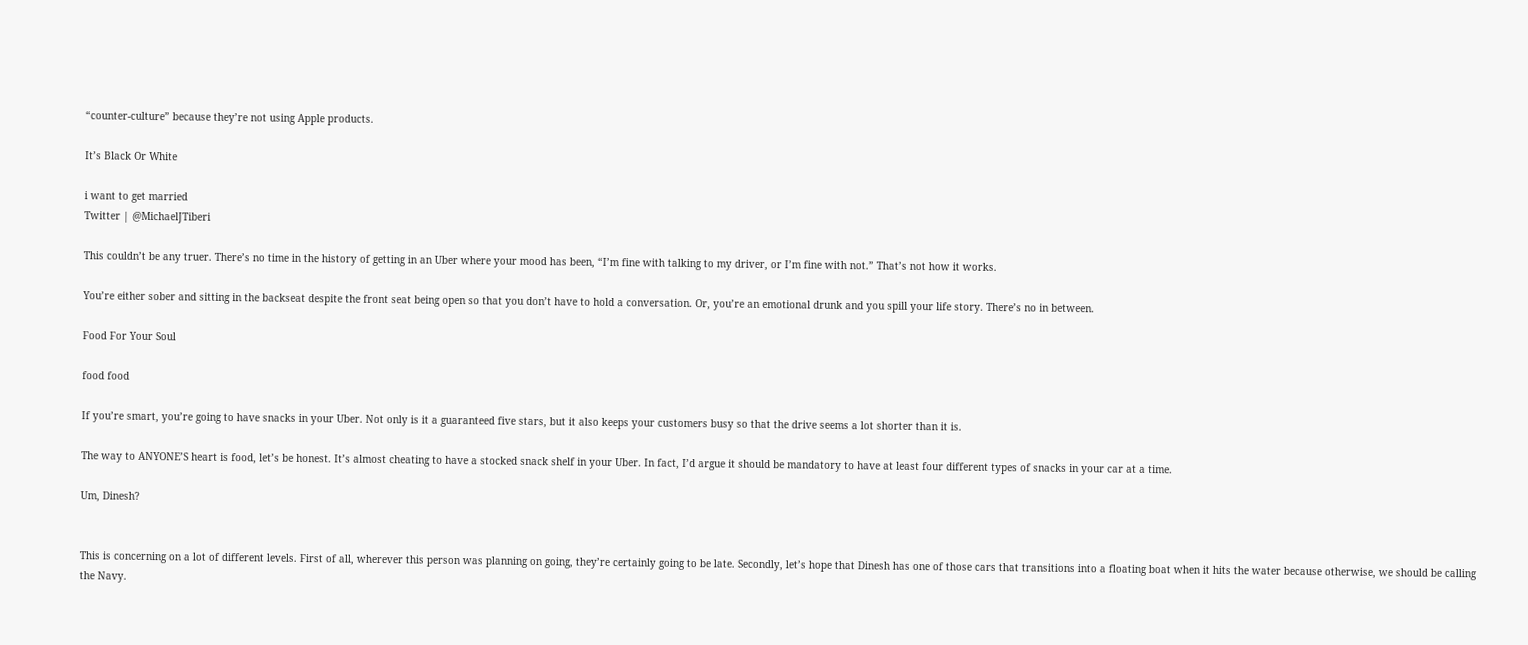“counter-culture” because they’re not using Apple products.

It’s Black Or White

i want to get married
Twitter | @MichaelJTiberi

This couldn’t be any truer. There’s no time in the history of getting in an Uber where your mood has been, “I’m fine with talking to my driver, or I’m fine with not.” That’s not how it works.

You’re either sober and sitting in the backseat despite the front seat being open so that you don’t have to hold a conversation. Or, you’re an emotional drunk and you spill your life story. There’s no in between.

Food For Your Soul

food food

If you’re smart, you’re going to have snacks in your Uber. Not only is it a guaranteed five stars, but it also keeps your customers busy so that the drive seems a lot shorter than it is.

The way to ANYONE’S heart is food, let’s be honest. It’s almost cheating to have a stocked snack shelf in your Uber. In fact, I’d argue it should be mandatory to have at least four different types of snacks in your car at a time.

Um, Dinesh?


This is concerning on a lot of different levels. First of all, wherever this person was planning on going, they’re certainly going to be late. Secondly, let’s hope that Dinesh has one of those cars that transitions into a floating boat when it hits the water because otherwise, we should be calling the Navy.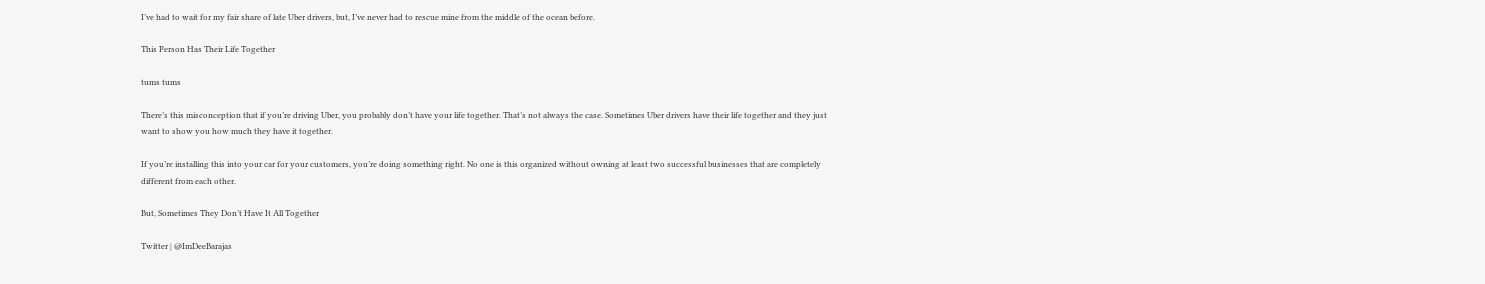I’ve had to wait for my fair share of late Uber drivers, but, I’ve never had to rescue mine from the middle of the ocean before.

This Person Has Their Life Together

tums tums

There’s this misconception that if you’re driving Uber, you probably don’t have your life together. That’s not always the case. Sometimes Uber drivers have their life together and they just want to show you how much they have it together.

If you’re installing this into your car for your customers, you’re doing something right. No one is this organized without owning at least two successful businesses that are completely different from each other.

But, Sometimes They Don’t Have It All Together

Twitter | @ImDeeBarajas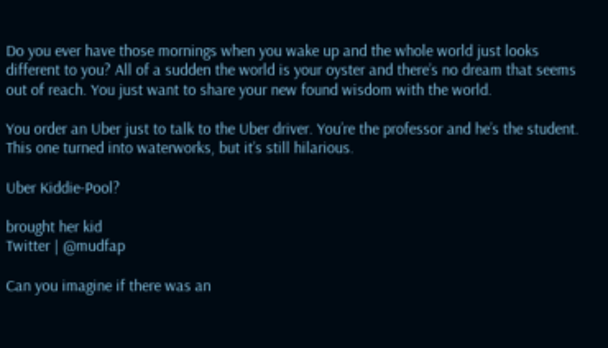Do you ever have those mornings when you wake up and the whole world just looks different to you? All of a sudden the world is your oyster and there’s no dream that seems out of reach. You just want to share your new found wisdom with the world.

You order an Uber just to talk to the Uber driver. You’re the professor and he’s the student. This one turned into waterworks, but it’s still hilarious.

Uber Kiddie-Pool?

brought her kid
Twitter | @mudfap

Can you imagine if there was an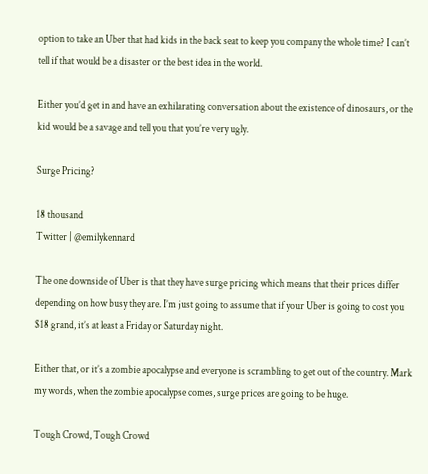option to take an Uber that had kids in the back seat to keep you company the whole time? I can’t tell if that would be a disaster or the best idea in the world.

Either you’d get in and have an exhilarating conversation about the existence of dinosaurs, or the kid would be a savage and tell you that you’re very ugly.

Surge Pricing?

18 thousand
Twitter | @emilykennard

The one downside of Uber is that they have surge pricing which means that their prices differ depending on how busy they are. I’m just going to assume that if your Uber is going to cost you $18 grand, it’s at least a Friday or Saturday night.

Either that, or it’s a zombie apocalypse and everyone is scrambling to get out of the country. Mark my words, when the zombie apocalypse comes, surge prices are going to be huge.

Tough Crowd, Tough Crowd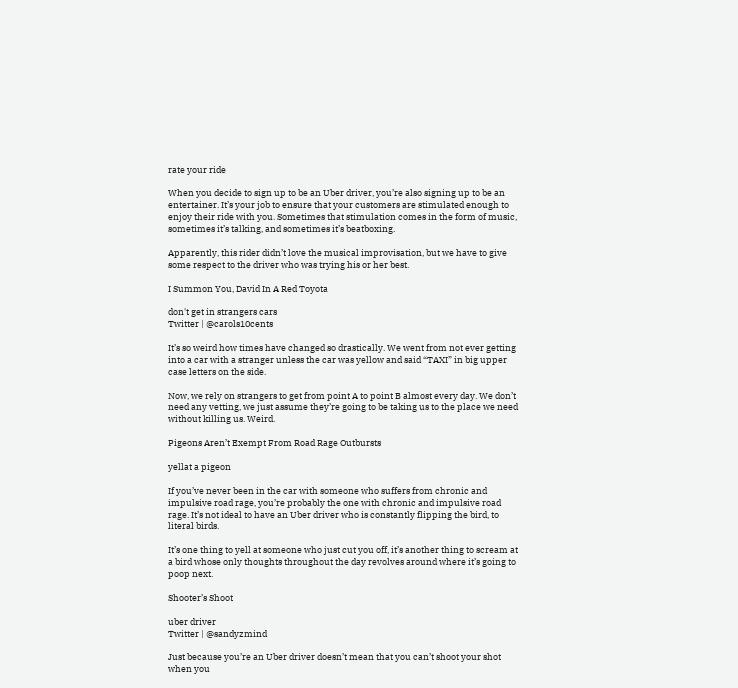rate your ride

When you decide to sign up to be an Uber driver, you’re also signing up to be an entertainer. It’s your job to ensure that your customers are stimulated enough to enjoy their ride with you. Sometimes that stimulation comes in the form of music, sometimes it’s talking, and sometimes it’s beatboxing.

Apparently, this rider didn’t love the musical improvisation, but we have to give some respect to the driver who was trying his or her best.

I Summon You, David In A Red Toyota

don't get in strangers cars
Twitter | @carols10cents

It’s so weird how times have changed so drastically. We went from not ever getting into a car with a stranger unless the car was yellow and said “TAXI” in big upper case letters on the side.

Now, we rely on strangers to get from point A to point B almost every day. We don’t need any vetting, we just assume they’re going to be taking us to the place we need without killing us. Weird.

Pigeons Aren’t Exempt From Road Rage Outbursts

yellat a pigeon

If you’ve never been in the car with someone who suffers from chronic and impulsive road rage, you’re probably the one with chronic and impulsive road rage. It’s not ideal to have an Uber driver who is constantly flipping the bird, to literal birds.

It’s one thing to yell at someone who just cut you off, it’s another thing to scream at a bird whose only thoughts throughout the day revolves around where it’s going to poop next.

Shooter’s Shoot

uber driver
Twitter | @sandyzmind

Just because you’re an Uber driver doesn’t mean that you can’t shoot your shot when you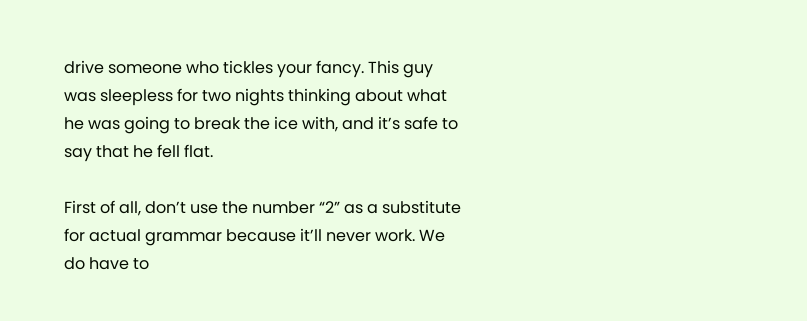drive someone who tickles your fancy. This guy was sleepless for two nights thinking about what he was going to break the ice with, and it’s safe to say that he fell flat.

First of all, don’t use the number “2” as a substitute for actual grammar because it’ll never work. We do have to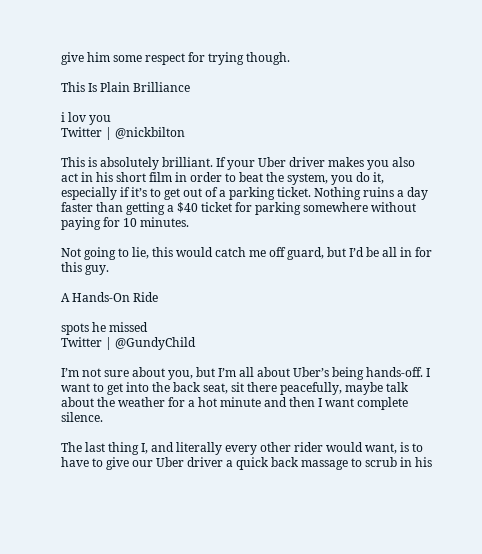give him some respect for trying though.

This Is Plain Brilliance

i lov you
Twitter | @nickbilton

This is absolutely brilliant. If your Uber driver makes you also act in his short film in order to beat the system, you do it, especially if it’s to get out of a parking ticket. Nothing ruins a day faster than getting a $40 ticket for parking somewhere without paying for 10 minutes.

Not going to lie, this would catch me off guard, but I’d be all in for this guy.

A Hands-On Ride

spots he missed
Twitter | @GundyChild

I’m not sure about you, but I’m all about Uber’s being hands-off. I want to get into the back seat, sit there peacefully, maybe talk about the weather for a hot minute and then I want complete silence.

The last thing I, and literally every other rider would want, is to have to give our Uber driver a quick back massage to scrub in his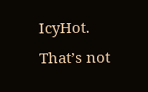IcyHot. That’s not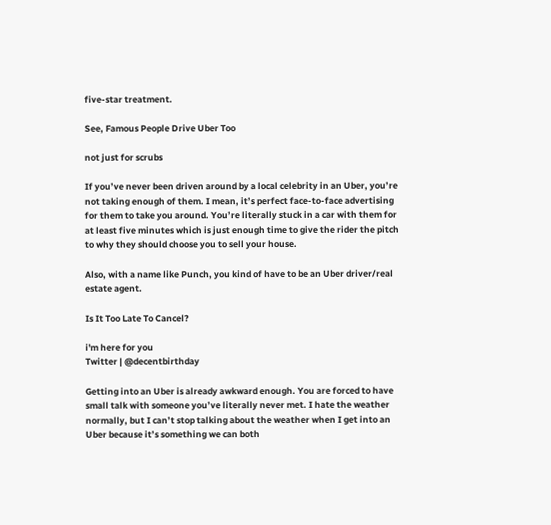five-star treatment.

See, Famous People Drive Uber Too

not just for scrubs

If you’ve never been driven around by a local celebrity in an Uber, you’re not taking enough of them. I mean, it’s perfect face-to-face advertising for them to take you around. You’re literally stuck in a car with them for at least five minutes which is just enough time to give the rider the pitch to why they should choose you to sell your house.

Also, with a name like Punch, you kind of have to be an Uber driver/real estate agent.

Is It Too Late To Cancel?

i'm here for you
Twitter | @decentbirthday

Getting into an Uber is already awkward enough. You are forced to have small talk with someone you’ve literally never met. I hate the weather normally, but I can’t stop talking about the weather when I get into an Uber because it’s something we can both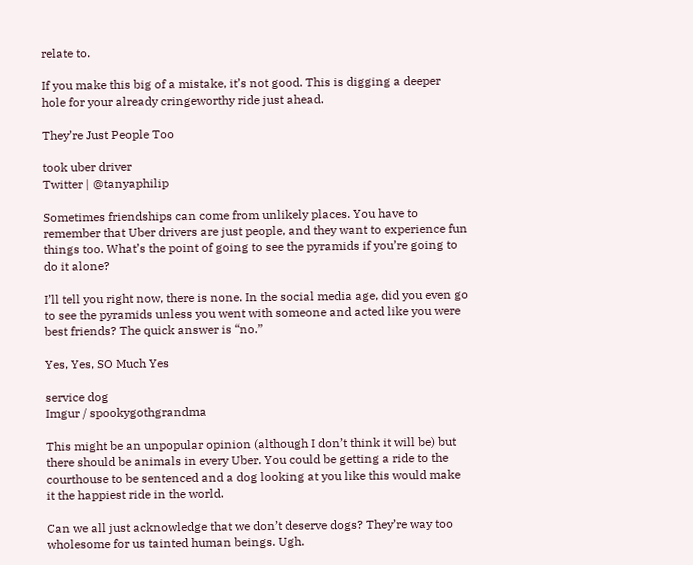relate to.

If you make this big of a mistake, it’s not good. This is digging a deeper hole for your already cringeworthy ride just ahead.

They’re Just People Too

took uber driver
Twitter | @tanyaphilip

Sometimes friendships can come from unlikely places. You have to remember that Uber drivers are just people, and they want to experience fun things too. What’s the point of going to see the pyramids if you’re going to do it alone?

I’ll tell you right now, there is none. In the social media age, did you even go to see the pyramids unless you went with someone and acted like you were best friends? The quick answer is “no.”

Yes, Yes, SO Much Yes

service dog
Imgur / spookygothgrandma

This might be an unpopular opinion (although I don’t think it will be) but there should be animals in every Uber. You could be getting a ride to the courthouse to be sentenced and a dog looking at you like this would make it the happiest ride in the world.

Can we all just acknowledge that we don’t deserve dogs? They’re way too wholesome for us tainted human beings. Ugh.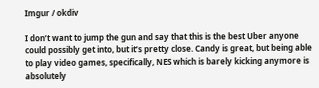Imgur / okdiv

I don’t want to jump the gun and say that this is the best Uber anyone could possibly get into, but it’s pretty close. Candy is great, but being able to play video games, specifically, NES which is barely kicking anymore is absolutely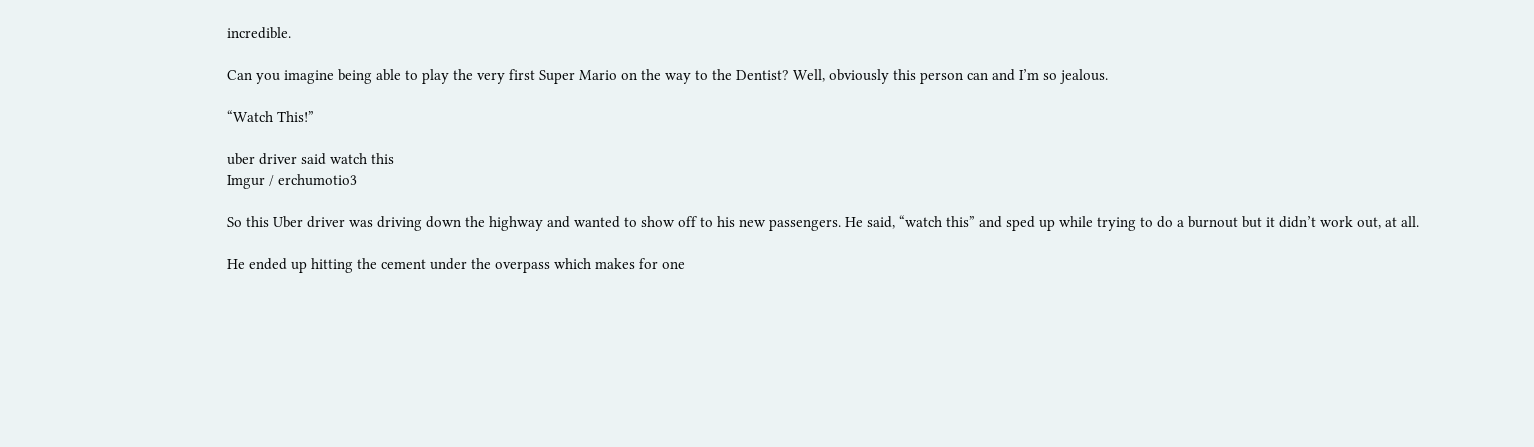incredible.

Can you imagine being able to play the very first Super Mario on the way to the Dentist? Well, obviously this person can and I’m so jealous.

“Watch This!”

uber driver said watch this
Imgur / erchumotio3

So this Uber driver was driving down the highway and wanted to show off to his new passengers. He said, “watch this” and sped up while trying to do a burnout but it didn’t work out, at all.

He ended up hitting the cement under the overpass which makes for one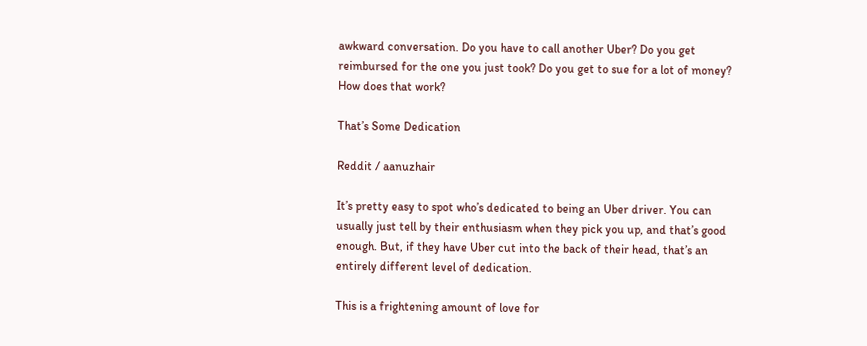awkward conversation. Do you have to call another Uber? Do you get reimbursed for the one you just took? Do you get to sue for a lot of money? How does that work?

That’s Some Dedication

Reddit / aanuzhair

It’s pretty easy to spot who’s dedicated to being an Uber driver. You can usually just tell by their enthusiasm when they pick you up, and that’s good enough. But, if they have Uber cut into the back of their head, that’s an entirely different level of dedication.

This is a frightening amount of love for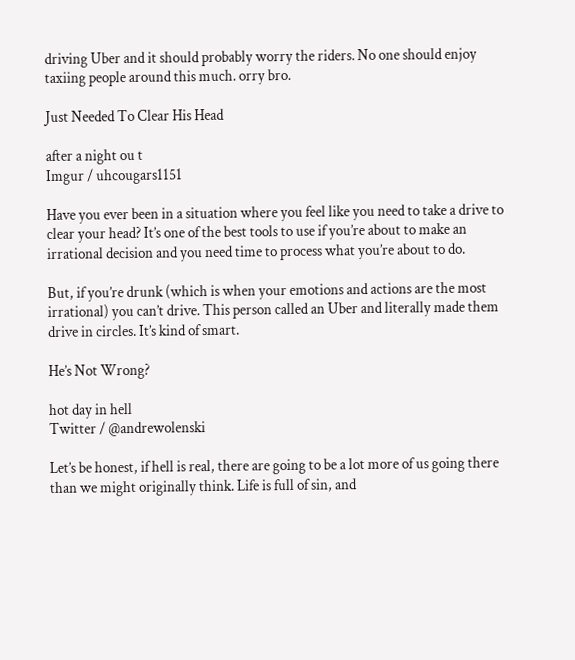driving Uber and it should probably worry the riders. No one should enjoy taxiing people around this much. orry bro.

Just Needed To Clear His Head

after a night ou t
Imgur / uhcougars1151

Have you ever been in a situation where you feel like you need to take a drive to clear your head? It’s one of the best tools to use if you’re about to make an irrational decision and you need time to process what you’re about to do.

But, if you’re drunk (which is when your emotions and actions are the most irrational) you can’t drive. This person called an Uber and literally made them drive in circles. It’s kind of smart.

He’s Not Wrong?

hot day in hell
Twitter / @andrewolenski

Let’s be honest, if hell is real, there are going to be a lot more of us going there than we might originally think. Life is full of sin, and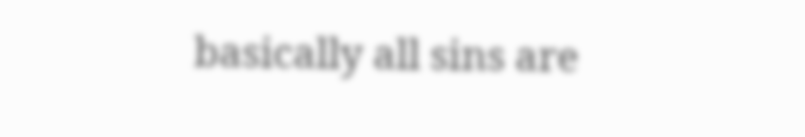basically all sins are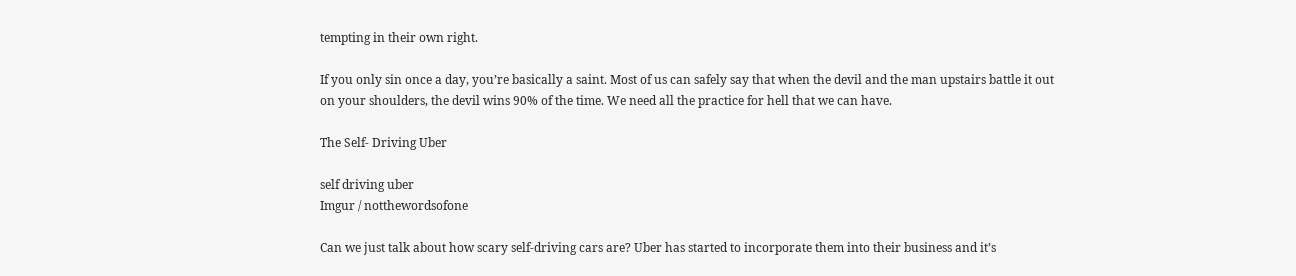tempting in their own right.

If you only sin once a day, you’re basically a saint. Most of us can safely say that when the devil and the man upstairs battle it out on your shoulders, the devil wins 90% of the time. We need all the practice for hell that we can have.

The Self- Driving Uber

self driving uber
Imgur / notthewordsofone

Can we just talk about how scary self-driving cars are? Uber has started to incorporate them into their business and it’s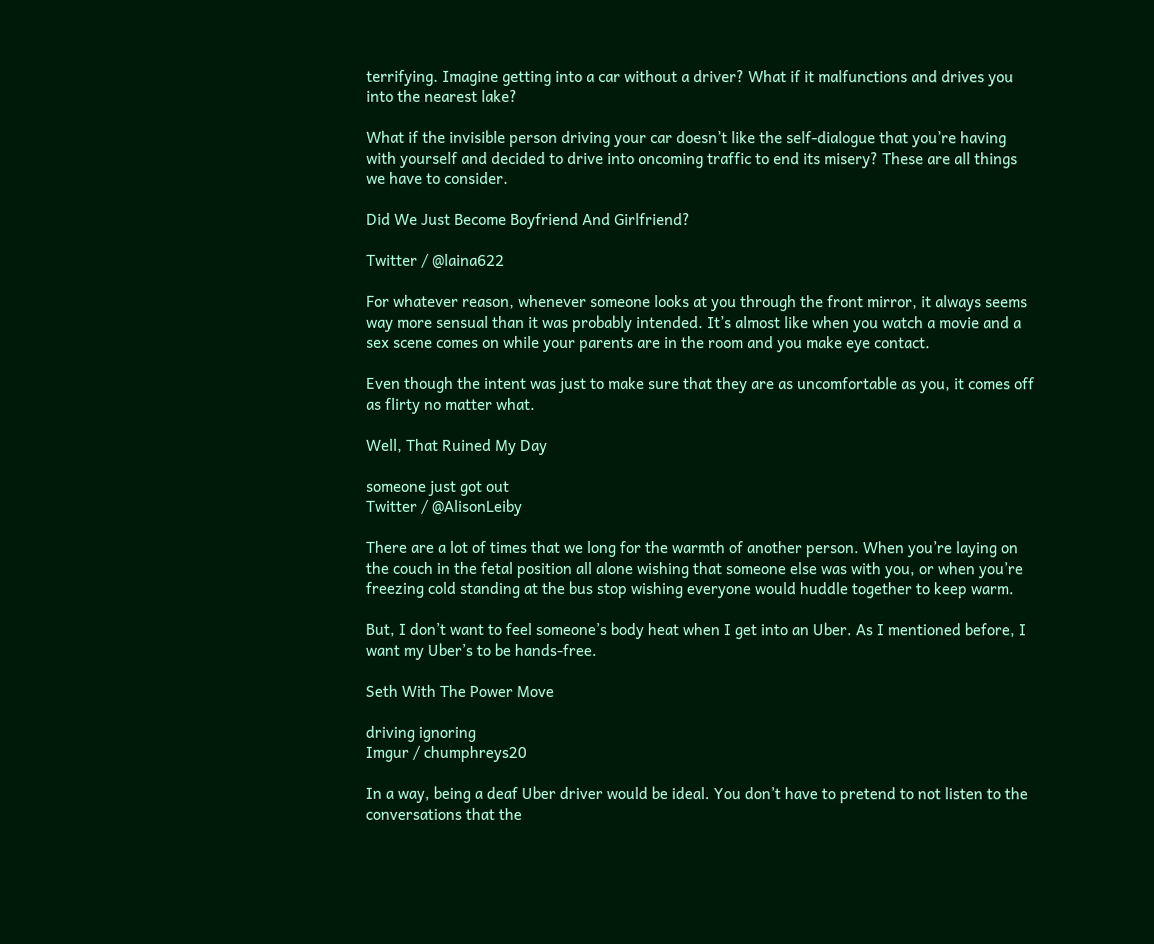terrifying. Imagine getting into a car without a driver? What if it malfunctions and drives you into the nearest lake?

What if the invisible person driving your car doesn’t like the self-dialogue that you’re having with yourself and decided to drive into oncoming traffic to end its misery? These are all things we have to consider.

Did We Just Become Boyfriend And Girlfriend?

Twitter / @laina622

For whatever reason, whenever someone looks at you through the front mirror, it always seems way more sensual than it was probably intended. It’s almost like when you watch a movie and a sex scene comes on while your parents are in the room and you make eye contact.

Even though the intent was just to make sure that they are as uncomfortable as you, it comes off as flirty no matter what.

Well, That Ruined My Day

someone just got out
Twitter / @AlisonLeiby

There are a lot of times that we long for the warmth of another person. When you’re laying on the couch in the fetal position all alone wishing that someone else was with you, or when you’re freezing cold standing at the bus stop wishing everyone would huddle together to keep warm.

But, I don’t want to feel someone’s body heat when I get into an Uber. As I mentioned before, I want my Uber’s to be hands-free.

Seth With The Power Move

driving ignoring
Imgur / chumphreys20

In a way, being a deaf Uber driver would be ideal. You don’t have to pretend to not listen to the conversations that the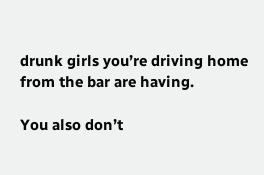drunk girls you’re driving home from the bar are having.

You also don’t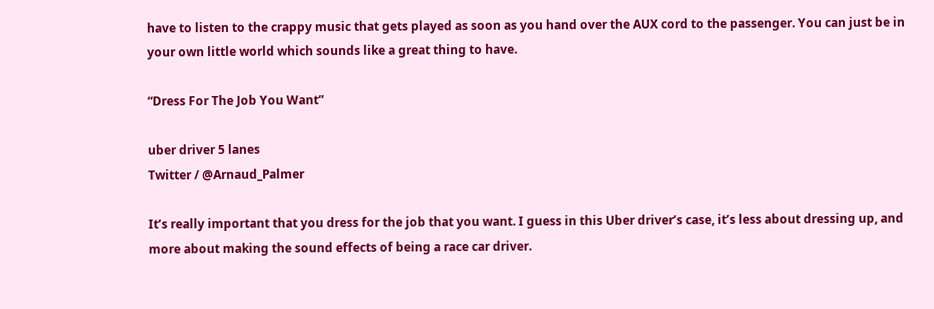have to listen to the crappy music that gets played as soon as you hand over the AUX cord to the passenger. You can just be in your own little world which sounds like a great thing to have.

“Dress For The Job You Want”

uber driver 5 lanes
Twitter / @Arnaud_Palmer

It’s really important that you dress for the job that you want. I guess in this Uber driver’s case, it’s less about dressing up, and more about making the sound effects of being a race car driver.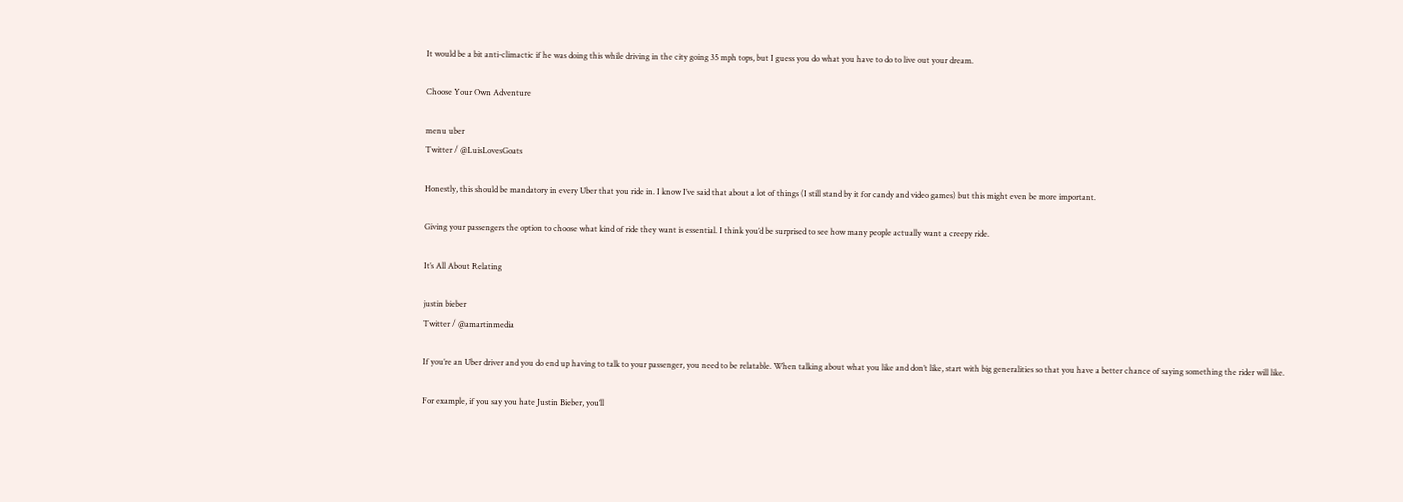It would be a bit anti-climactic if he was doing this while driving in the city going 35 mph tops, but I guess you do what you have to do to live out your dream.

Choose Your Own Adventure

menu uber
Twitter / @LuisLovesGoats

Honestly, this should be mandatory in every Uber that you ride in. I know I’ve said that about a lot of things (I still stand by it for candy and video games) but this might even be more important.

Giving your passengers the option to choose what kind of ride they want is essential. I think you’d be surprised to see how many people actually want a creepy ride.

It’s All About Relating

justin bieber
Twitter / @amartinmedia

If you’re an Uber driver and you do end up having to talk to your passenger, you need to be relatable. When talking about what you like and don’t like, start with big generalities so that you have a better chance of saying something the rider will like.

For example, if you say you hate Justin Bieber, you’ll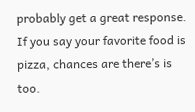probably get a great response. If you say your favorite food is pizza, chances are there’s is too.